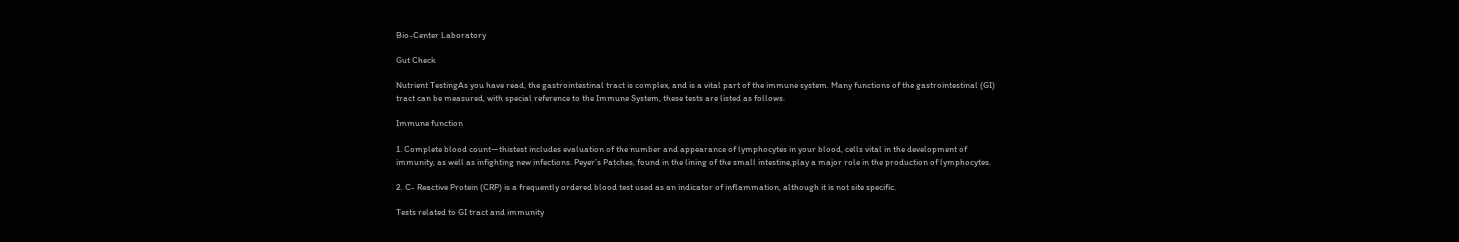Bio-Center Laboratory

Gut Check

Nutrient TestingAs you have read, the gastrointestinal tract is complex, and is a vital part of the immune system. Many functions of the gastrointestinal (GI) tract can be measured, with special reference to the Immune System, these tests are listed as follows.

Immune function

1. Complete blood count—thistest includes evaluation of the number and appearance of lymphocytes in your blood, cells vital in the development of immunity, as well as infighting new infections. Peyer’s Patches, found in the lining of the small intestine,play a major role in the production of lymphocytes.

2. C- Reactive Protein (CRP) is a frequently ordered blood test used as an indicator of inflammation, although it is not site specific.

Tests related to GI tract and immunity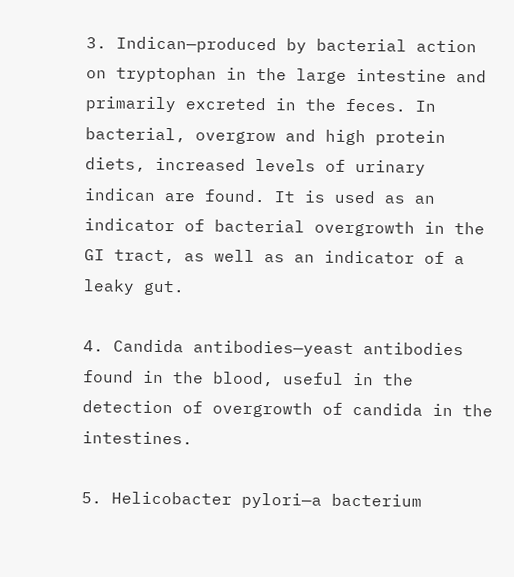3. Indican—produced by bacterial action on tryptophan in the large intestine and primarily excreted in the feces. In bacterial, overgrow and high protein diets, increased levels of urinary indican are found. It is used as an indicator of bacterial overgrowth in the GI tract, as well as an indicator of a leaky gut.

4. Candida antibodies—yeast antibodies found in the blood, useful in the detection of overgrowth of candida in the intestines.

5. Helicobacter pylori—a bacterium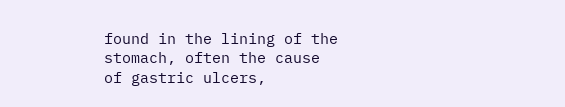found in the lining of the stomach, often the cause of gastric ulcers,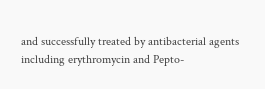and successfully treated by antibacterial agents including erythromycin and Pepto-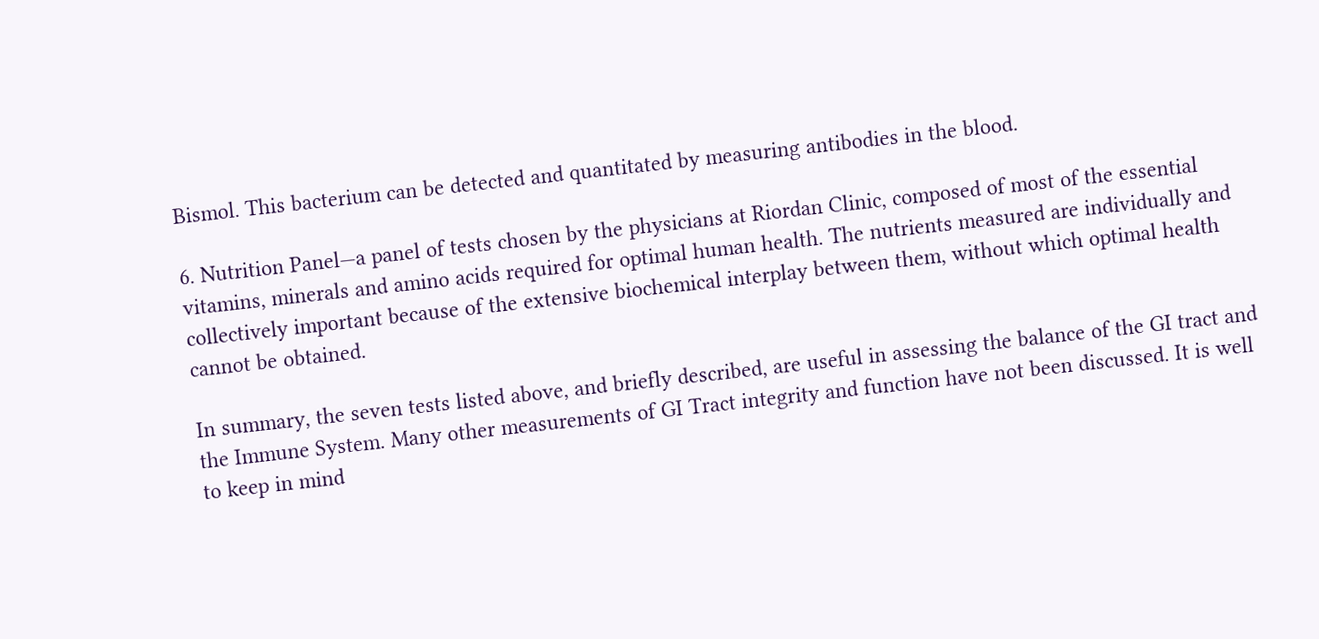Bismol. This bacterium can be detected and quantitated by measuring antibodies in the blood.

6. Nutrition Panel—a panel of tests chosen by the physicians at Riordan Clinic, composed of most of the essential vitamins, minerals and amino acids required for optimal human health. The nutrients measured are individually and collectively important because of the extensive biochemical interplay between them, without which optimal health cannot be obtained.

In summary, the seven tests listed above, and briefly described, are useful in assessing the balance of the GI tract and the Immune System. Many other measurements of GI Tract integrity and function have not been discussed. It is well to keep in mind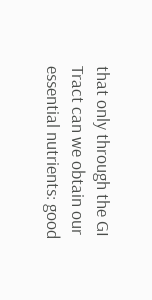that only through the GI Tract can we obtain our essential nutrients: good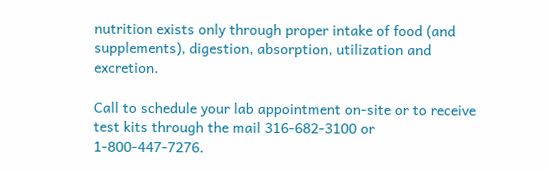nutrition exists only through proper intake of food (and supplements), digestion, absorption, utilization and excretion.

Call to schedule your lab appointment on-site or to receive test kits through the mail 316-682-3100 or 1-800-447-7276.